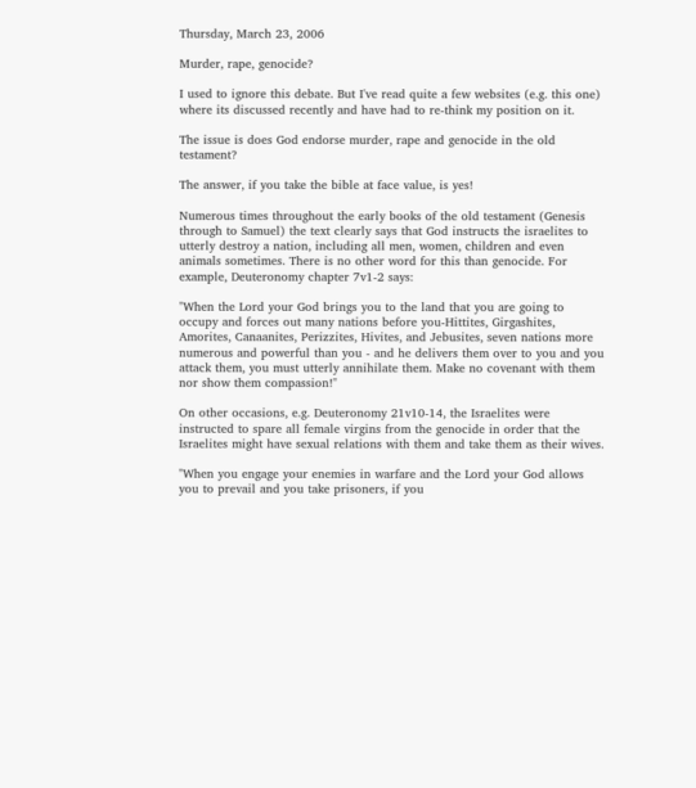Thursday, March 23, 2006

Murder, rape, genocide?

I used to ignore this debate. But I've read quite a few websites (e.g. this one) where its discussed recently and have had to re-think my position on it.

The issue is does God endorse murder, rape and genocide in the old testament?

The answer, if you take the bible at face value, is yes!

Numerous times throughout the early books of the old testament (Genesis through to Samuel) the text clearly says that God instructs the israelites to utterly destroy a nation, including all men, women, children and even animals sometimes. There is no other word for this than genocide. For example, Deuteronomy chapter 7v1-2 says:

"When the Lord your God brings you to the land that you are going to occupy and forces out many nations before you-Hittites, Girgashites, Amorites, Canaanites, Perizzites, Hivites, and Jebusites, seven nations more numerous and powerful than you - and he delivers them over to you and you attack them, you must utterly annihilate them. Make no covenant with them nor show them compassion!"

On other occasions, e.g. Deuteronomy 21v10-14, the Israelites were instructed to spare all female virgins from the genocide in order that the Israelites might have sexual relations with them and take them as their wives.

"When you engage your enemies in warfare and the Lord your God allows you to prevail and you take prisoners, if you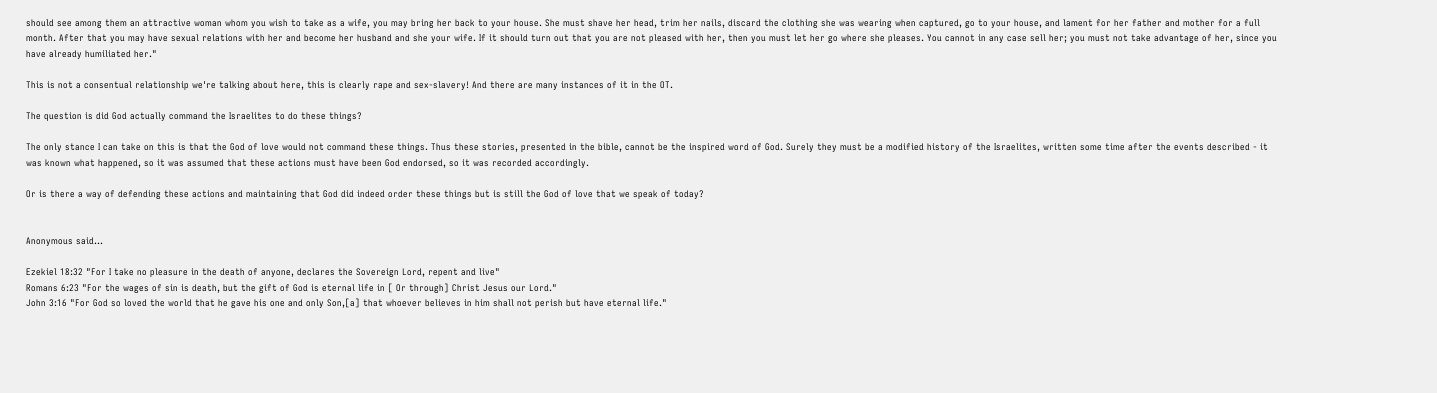should see among them an attractive woman whom you wish to take as a wife, you may bring her back to your house. She must shave her head, trim her nails, discard the clothing she was wearing when captured, go to your house, and lament for her father and mother for a full month. After that you may have sexual relations with her and become her husband and she your wife. If it should turn out that you are not pleased with her, then you must let her go where she pleases. You cannot in any case sell her; you must not take advantage of her, since you have already humiliated her."

This is not a consentual relationship we're talking about here, this is clearly rape and sex-slavery! And there are many instances of it in the OT.

The question is did God actually command the Israelites to do these things?

The only stance I can take on this is that the God of love would not command these things. Thus these stories, presented in the bible, cannot be the inspired word of God. Surely they must be a modified history of the Israelites, written some time after the events described - it was known what happened, so it was assumed that these actions must have been God endorsed, so it was recorded accordingly.

Or is there a way of defending these actions and maintaining that God did indeed order these things but is still the God of love that we speak of today?


Anonymous said...

Ezekiel 18:32 "For I take no pleasure in the death of anyone, declares the Sovereign Lord, repent and live"
Romans 6:23 "For the wages of sin is death, but the gift of God is eternal life in [ Or through] Christ Jesus our Lord."
John 3:16 "For God so loved the world that he gave his one and only Son,[a] that whoever believes in him shall not perish but have eternal life."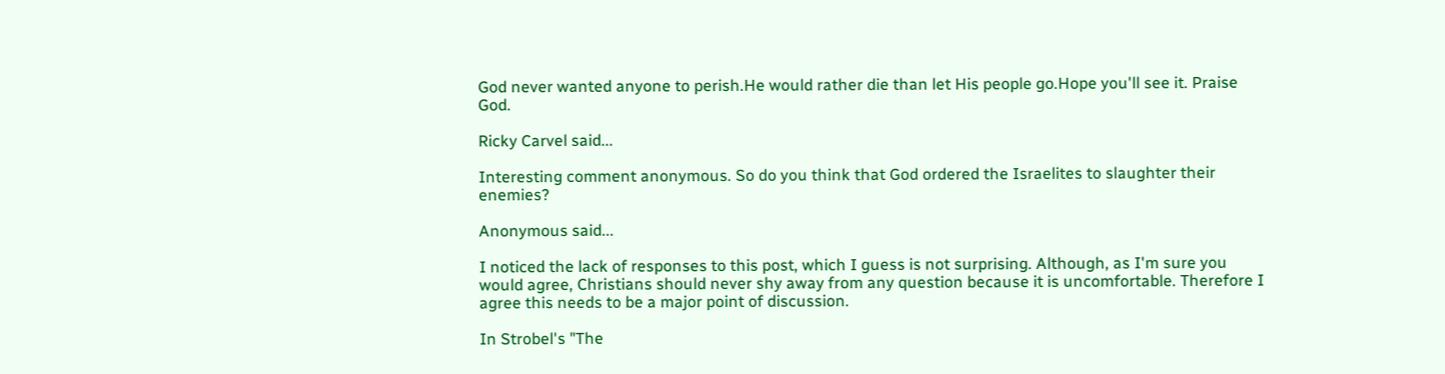God never wanted anyone to perish.He would rather die than let His people go.Hope you'll see it. Praise God.

Ricky Carvel said...

Interesting comment anonymous. So do you think that God ordered the Israelites to slaughter their enemies?

Anonymous said...

I noticed the lack of responses to this post, which I guess is not surprising. Although, as I'm sure you would agree, Christians should never shy away from any question because it is uncomfortable. Therefore I agree this needs to be a major point of discussion.

In Strobel's "The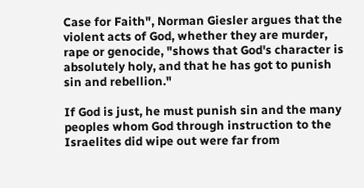Case for Faith", Norman Giesler argues that the violent acts of God, whether they are murder, rape or genocide, "shows that God's character is absolutely holy, and that he has got to punish sin and rebellion."

If God is just, he must punish sin and the many peoples whom God through instruction to the Israelites did wipe out were far from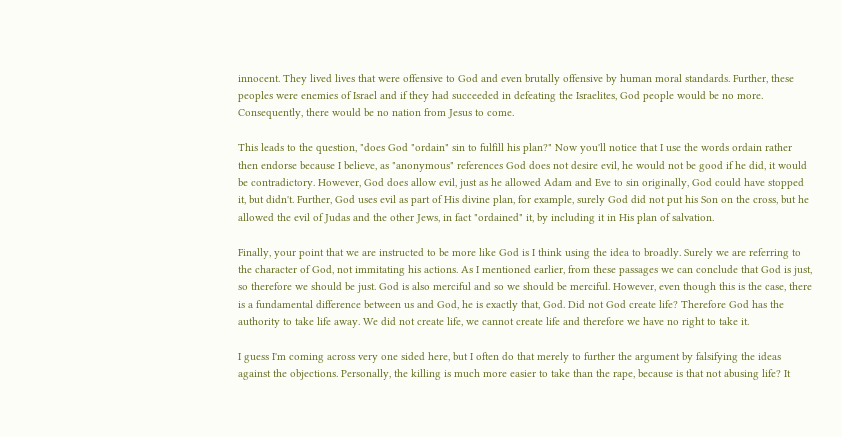innocent. They lived lives that were offensive to God and even brutally offensive by human moral standards. Further, these peoples were enemies of Israel and if they had succeeded in defeating the Israelites, God people would be no more. Consequently, there would be no nation from Jesus to come.

This leads to the question, "does God "ordain" sin to fulfill his plan?" Now you'll notice that I use the words ordain rather then endorse because I believe, as "anonymous" references God does not desire evil, he would not be good if he did, it would be contradictory. However, God does allow evil, just as he allowed Adam and Eve to sin originally, God could have stopped it, but didn't. Further, God uses evil as part of His divine plan, for example, surely God did not put his Son on the cross, but he allowed the evil of Judas and the other Jews, in fact "ordained" it, by including it in His plan of salvation.

Finally, your point that we are instructed to be more like God is I think using the idea to broadly. Surely we are referring to the character of God, not immitating his actions. As I mentioned earlier, from these passages we can conclude that God is just, so therefore we should be just. God is also merciful and so we should be merciful. However, even though this is the case, there is a fundamental difference between us and God, he is exactly that, God. Did not God create life? Therefore God has the authority to take life away. We did not create life, we cannot create life and therefore we have no right to take it.

I guess I'm coming across very one sided here, but I often do that merely to further the argument by falsifying the ideas against the objections. Personally, the killing is much more easier to take than the rape, because is that not abusing life? It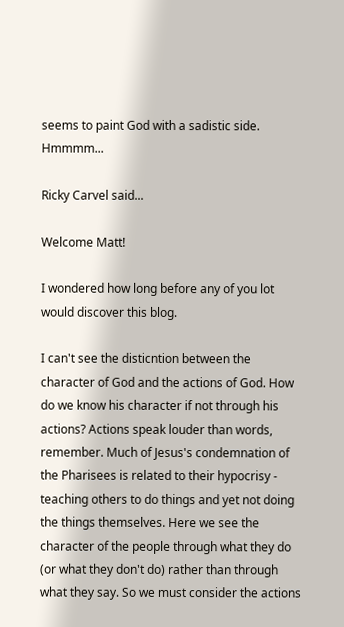seems to paint God with a sadistic side. Hmmmm...

Ricky Carvel said...

Welcome Matt!

I wondered how long before any of you lot would discover this blog.

I can't see the disticntion between the character of God and the actions of God. How do we know his character if not through his actions? Actions speak louder than words, remember. Much of Jesus's condemnation of the Pharisees is related to their hypocrisy - teaching others to do things and yet not doing the things themselves. Here we see the character of the people through what they do (or what they don't do) rather than through what they say. So we must consider the actions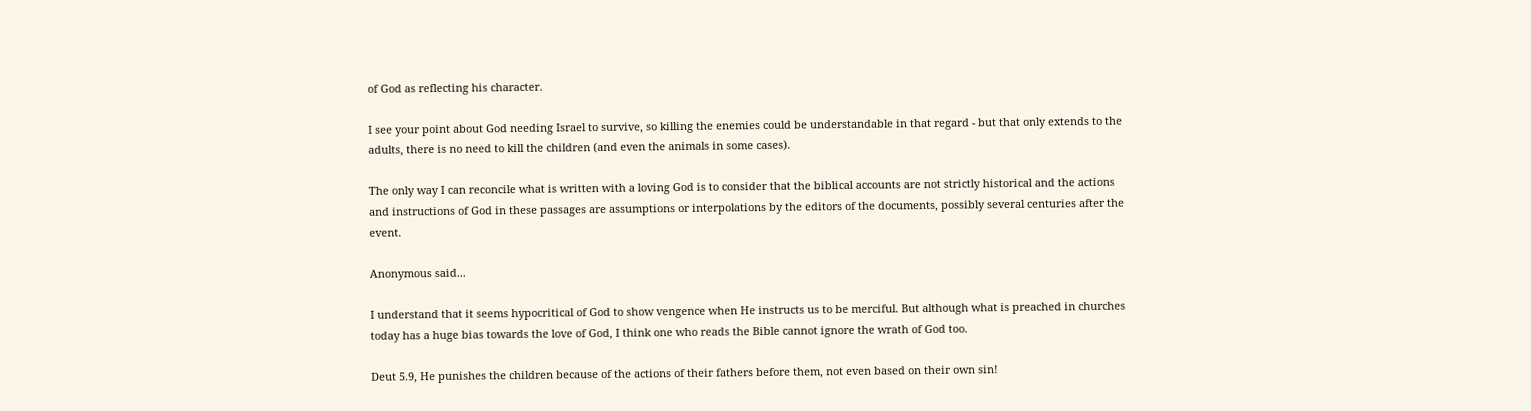of God as reflecting his character.

I see your point about God needing Israel to survive, so killing the enemies could be understandable in that regard - but that only extends to the adults, there is no need to kill the children (and even the animals in some cases).

The only way I can reconcile what is written with a loving God is to consider that the biblical accounts are not strictly historical and the actions and instructions of God in these passages are assumptions or interpolations by the editors of the documents, possibly several centuries after the event.

Anonymous said...

I understand that it seems hypocritical of God to show vengence when He instructs us to be merciful. But although what is preached in churches today has a huge bias towards the love of God, I think one who reads the Bible cannot ignore the wrath of God too.

Deut 5.9, He punishes the children because of the actions of their fathers before them, not even based on their own sin!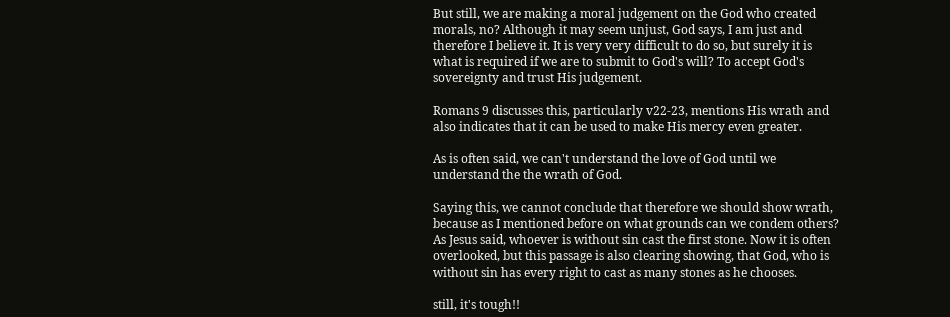But still, we are making a moral judgement on the God who created morals, no? Although it may seem unjust, God says, I am just and therefore I believe it. It is very very difficult to do so, but surely it is what is required if we are to submit to God's will? To accept God's sovereignty and trust His judgement.

Romans 9 discusses this, particularly v22-23, mentions His wrath and also indicates that it can be used to make His mercy even greater.

As is often said, we can't understand the love of God until we understand the the wrath of God.

Saying this, we cannot conclude that therefore we should show wrath, because as I mentioned before on what grounds can we condem others? As Jesus said, whoever is without sin cast the first stone. Now it is often overlooked, but this passage is also clearing showing, that God, who is without sin has every right to cast as many stones as he chooses.

still, it's tough!!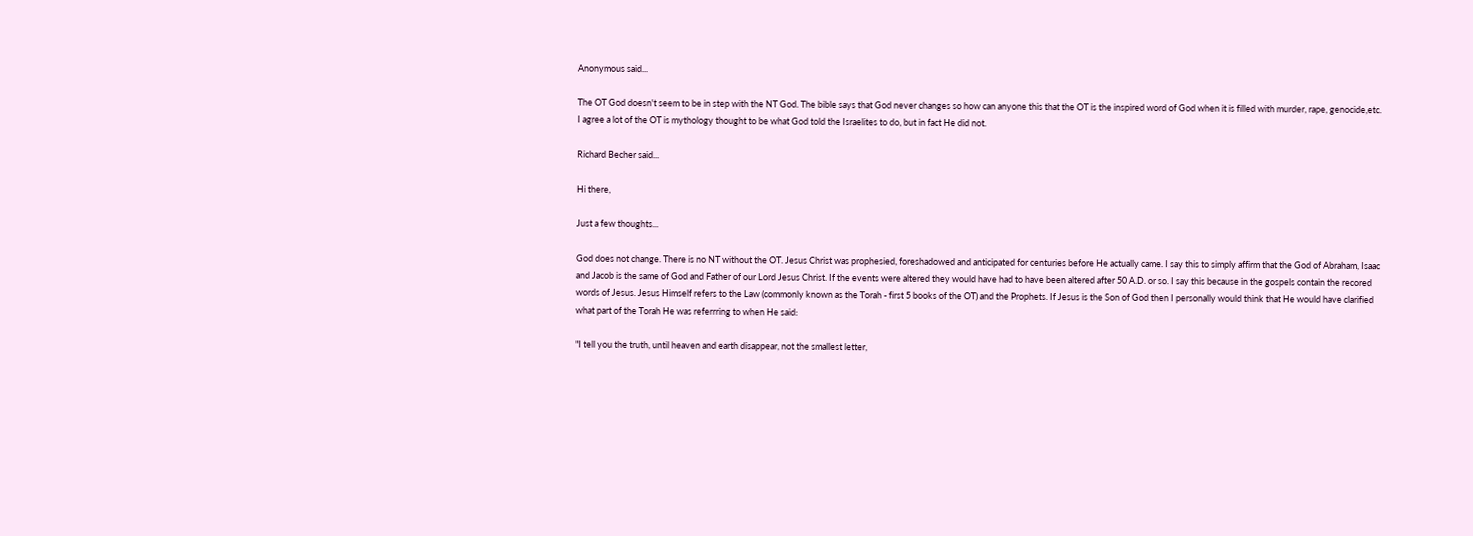Anonymous said...

The OT God doesn't seem to be in step with the NT God. The bible says that God never changes so how can anyone this that the OT is the inspired word of God when it is filled with murder, rape, genocide,etc. I agree a lot of the OT is mythology thought to be what God told the Israelites to do, but in fact He did not.

Richard Becher said...

Hi there,

Just a few thoughts...

God does not change. There is no NT without the OT. Jesus Christ was prophesied, foreshadowed and anticipated for centuries before He actually came. I say this to simply affirm that the God of Abraham, Isaac and Jacob is the same of God and Father of our Lord Jesus Christ. If the events were altered they would have had to have been altered after 50 A.D. or so. I say this because in the gospels contain the recored words of Jesus. Jesus Himself refers to the Law (commonly known as the Torah - first 5 books of the OT) and the Prophets. If Jesus is the Son of God then I personally would think that He would have clarified what part of the Torah He was referrring to when He said:

"I tell you the truth, until heaven and earth disappear, not the smallest letter,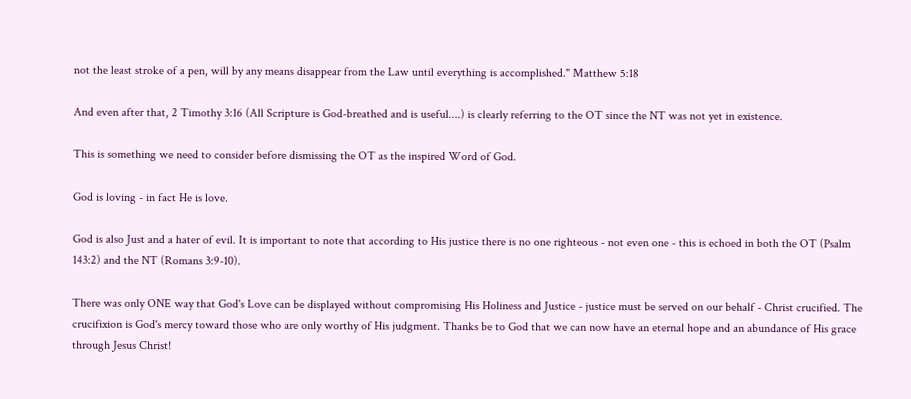not the least stroke of a pen, will by any means disappear from the Law until everything is accomplished." Matthew 5:18

And even after that, 2 Timothy 3:16 (All Scripture is God-breathed and is useful....) is clearly referring to the OT since the NT was not yet in existence.

This is something we need to consider before dismissing the OT as the inspired Word of God.

God is loving - in fact He is love.

God is also Just and a hater of evil. It is important to note that according to His justice there is no one righteous - not even one - this is echoed in both the OT (Psalm 143:2) and the NT (Romans 3:9-10).

There was only ONE way that God's Love can be displayed without compromising His Holiness and Justice - justice must be served on our behalf - Christ crucified. The crucifixion is God's mercy toward those who are only worthy of His judgment. Thanks be to God that we can now have an eternal hope and an abundance of His grace through Jesus Christ!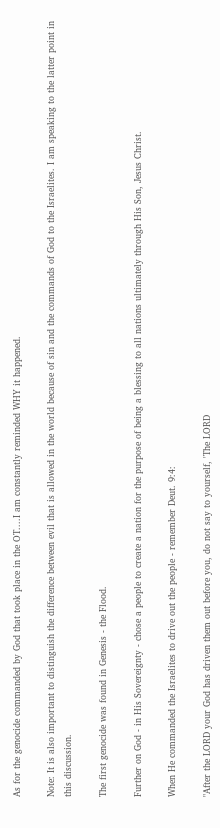As for the genocide commanded by God that took place in the OT....I am constantly reminded WHY it happened.

Note: It is also important to distinguish the difference between evil that is allowed in the world because of sin and the commands of God to the Israelites. I am speaking to the latter point in this discussion.

The first genocide was found in Genesis - the Flood.

Further on God - in His Sovereignty - chose a people to create a nation for the purpose of being a blessing to all nations ultimately through His Son, Jesus Christ.

When He commanded the Israelites to drive out the people - remember Deut. 9:4:

"After the LORD your God has driven them out before you, do not say to yourself, 'The LORD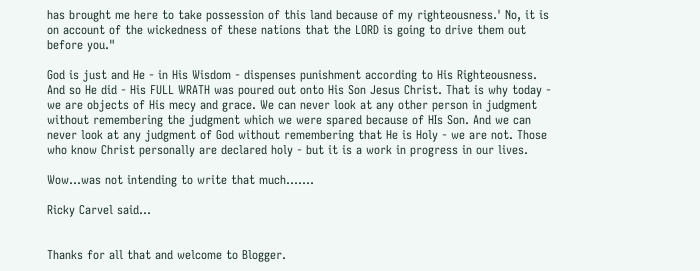has brought me here to take possession of this land because of my righteousness.' No, it is on account of the wickedness of these nations that the LORD is going to drive them out before you."

God is just and He - in His Wisdom - dispenses punishment according to His Righteousness. And so He did - His FULL WRATH was poured out onto His Son Jesus Christ. That is why today - we are objects of His mecy and grace. We can never look at any other person in judgment without remembering the judgment which we were spared because of HIs Son. And we can never look at any judgment of God without remembering that He is Holy - we are not. Those who know Christ personally are declared holy - but it is a work in progress in our lives.

Wow...was not intending to write that much.......

Ricky Carvel said...


Thanks for all that and welcome to Blogger.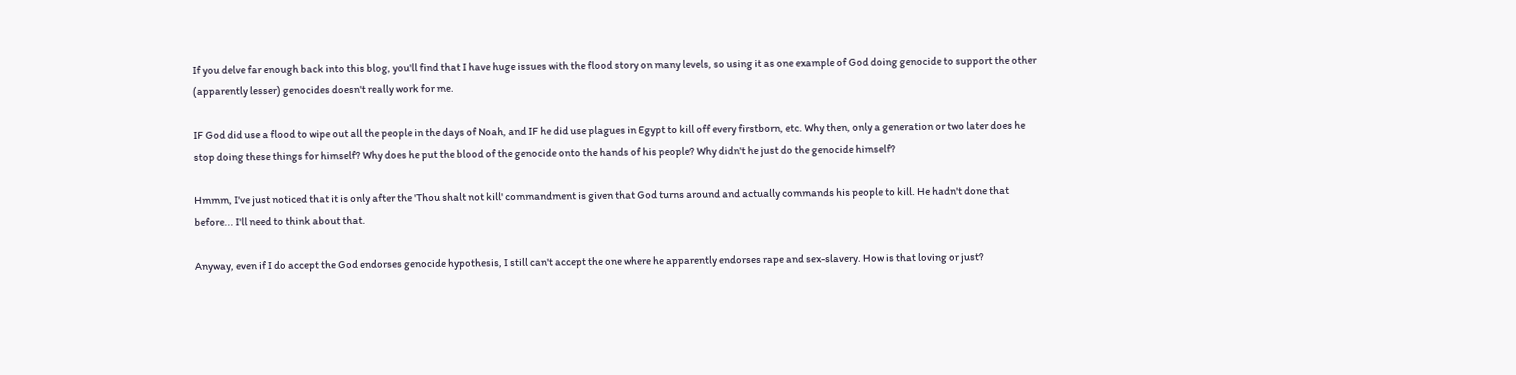If you delve far enough back into this blog, you'll find that I have huge issues with the flood story on many levels, so using it as one example of God doing genocide to support the other (apparently lesser) genocides doesn't really work for me.

IF God did use a flood to wipe out all the people in the days of Noah, and IF he did use plagues in Egypt to kill off every firstborn, etc. Why then, only a generation or two later does he stop doing these things for himself? Why does he put the blood of the genocide onto the hands of his people? Why didn't he just do the genocide himself?

Hmmm, I've just noticed that it is only after the 'Thou shalt not kill' commandment is given that God turns around and actually commands his people to kill. He hadn't done that before... I'll need to think about that.

Anyway, even if I do accept the God endorses genocide hypothesis, I still can't accept the one where he apparently endorses rape and sex-slavery. How is that loving or just?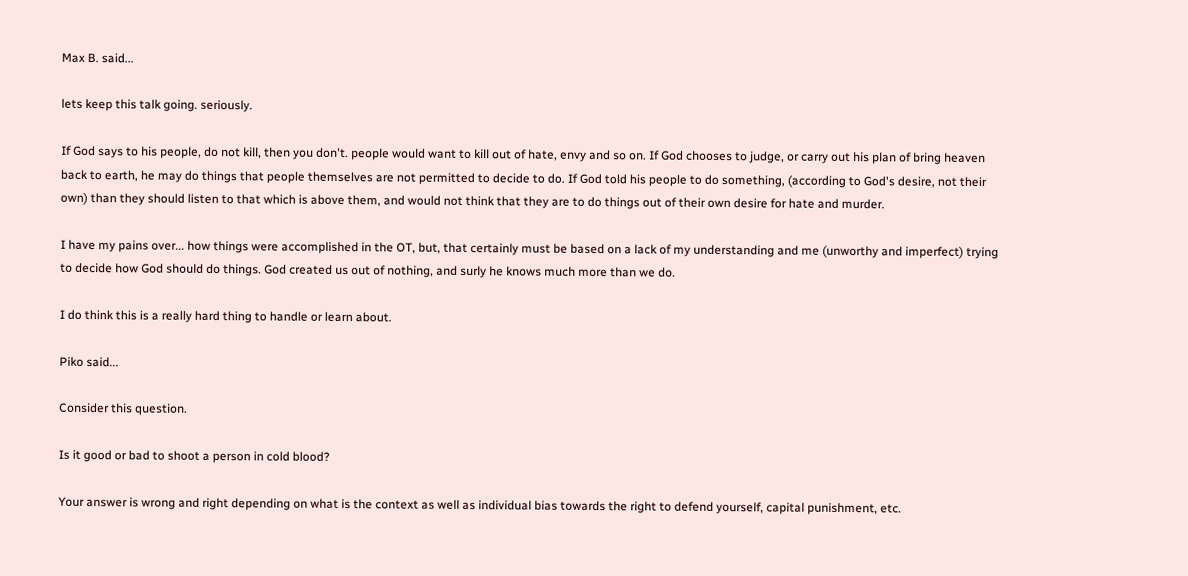Max B. said...

lets keep this talk going. seriously.

If God says to his people, do not kill, then you don't. people would want to kill out of hate, envy and so on. If God chooses to judge, or carry out his plan of bring heaven back to earth, he may do things that people themselves are not permitted to decide to do. If God told his people to do something, (according to God's desire, not their own) than they should listen to that which is above them, and would not think that they are to do things out of their own desire for hate and murder.

I have my pains over... how things were accomplished in the OT, but, that certainly must be based on a lack of my understanding and me (unworthy and imperfect) trying to decide how God should do things. God created us out of nothing, and surly he knows much more than we do.

I do think this is a really hard thing to handle or learn about.

Piko said...

Consider this question.

Is it good or bad to shoot a person in cold blood?

Your answer is wrong and right depending on what is the context as well as individual bias towards the right to defend yourself, capital punishment, etc.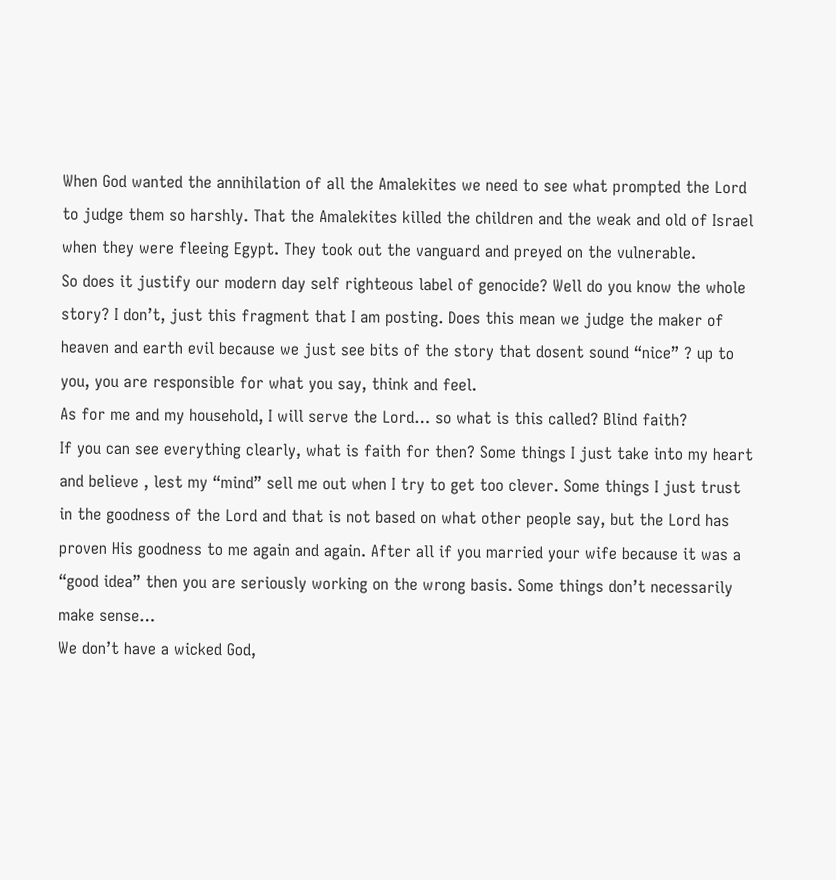When God wanted the annihilation of all the Amalekites we need to see what prompted the Lord to judge them so harshly. That the Amalekites killed the children and the weak and old of Israel when they were fleeing Egypt. They took out the vanguard and preyed on the vulnerable.
So does it justify our modern day self righteous label of genocide? Well do you know the whole story? I don’t, just this fragment that I am posting. Does this mean we judge the maker of heaven and earth evil because we just see bits of the story that dosent sound “nice” ? up to you, you are responsible for what you say, think and feel.
As for me and my household, I will serve the Lord… so what is this called? Blind faith?
If you can see everything clearly, what is faith for then? Some things I just take into my heart and believe , lest my “mind” sell me out when I try to get too clever. Some things I just trust in the goodness of the Lord and that is not based on what other people say, but the Lord has proven His goodness to me again and again. After all if you married your wife because it was a “good idea” then you are seriously working on the wrong basis. Some things don’t necessarily make sense…
We don’t have a wicked God,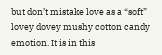but don’t mistake love as a “soft” lovey dovey mushy cotton candy emotion. It is in this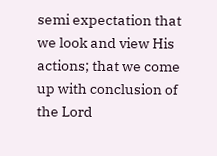semi expectation that we look and view His actions; that we come up with conclusion of the Lord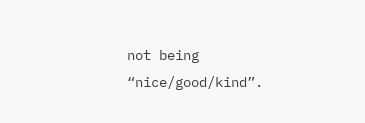not being “nice/good/kind”.